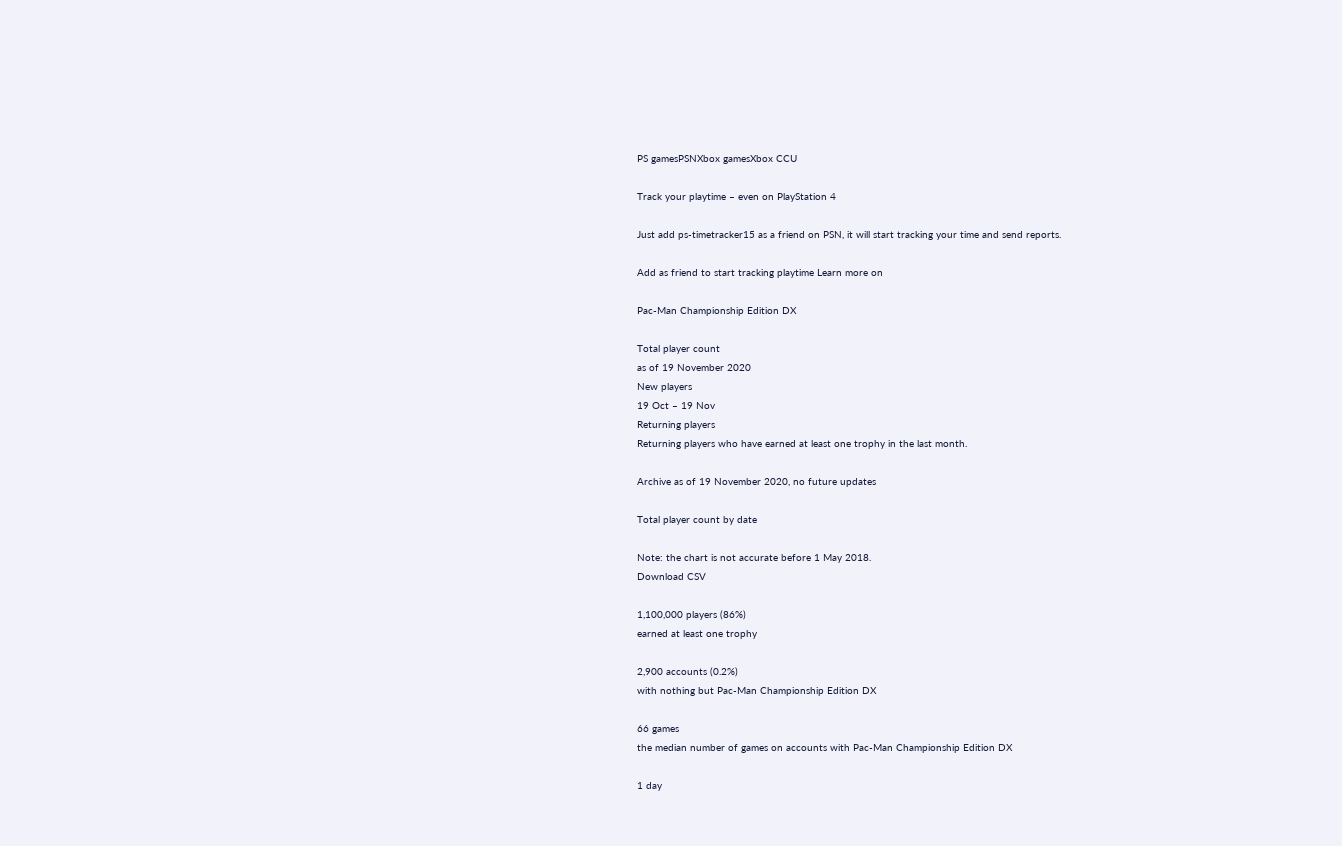PS gamesPSNXbox gamesXbox CCU

Track your playtime – even on PlayStation 4

Just add ps-timetracker15 as a friend on PSN, it will start tracking your time and send reports.

Add as friend to start tracking playtime Learn more on

Pac-Man Championship Edition DX

Total player count
as of 19 November 2020
New players
19 Oct – 19 Nov
Returning players
Returning players who have earned at least one trophy in the last month.

Archive as of 19 November 2020, no future updates

Total player count by date

Note: the chart is not accurate before 1 May 2018.
Download CSV

1,100,000 players (86%)
earned at least one trophy

2,900 accounts (0.2%)
with nothing but Pac-Man Championship Edition DX

66 games
the median number of games on accounts with Pac-Man Championship Edition DX

1 day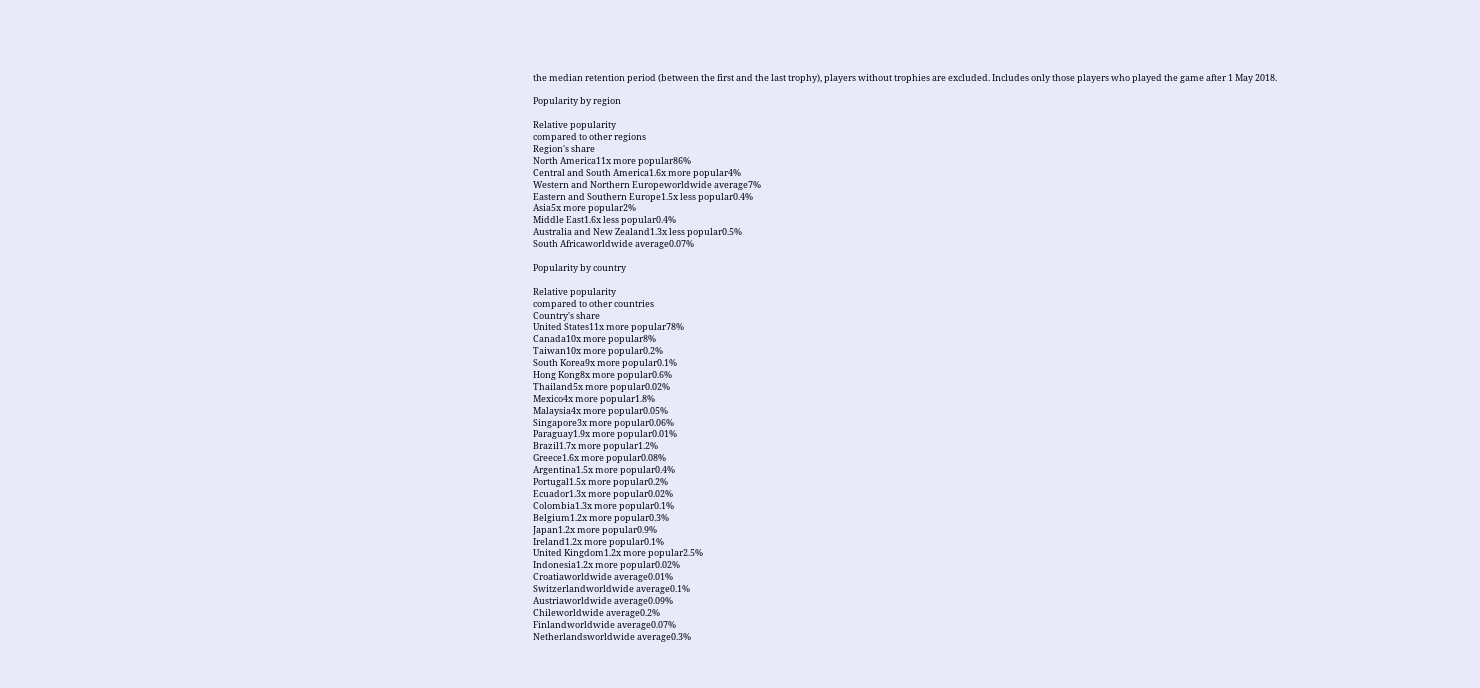the median retention period (between the first and the last trophy), players without trophies are excluded. Includes only those players who played the game after 1 May 2018.

Popularity by region

Relative popularity
compared to other regions
Region's share
North America11x more popular86%
Central and South America1.6x more popular4%
Western and Northern Europeworldwide average7%
Eastern and Southern Europe1.5x less popular0.4%
Asia5x more popular2%
Middle East1.6x less popular0.4%
Australia and New Zealand1.3x less popular0.5%
South Africaworldwide average0.07%

Popularity by country

Relative popularity
compared to other countries
Country's share
United States11x more popular78%
Canada10x more popular8%
Taiwan10x more popular0.2%
South Korea9x more popular0.1%
Hong Kong8x more popular0.6%
Thailand5x more popular0.02%
Mexico4x more popular1.8%
Malaysia4x more popular0.05%
Singapore3x more popular0.06%
Paraguay1.9x more popular0.01%
Brazil1.7x more popular1.2%
Greece1.6x more popular0.08%
Argentina1.5x more popular0.4%
Portugal1.5x more popular0.2%
Ecuador1.3x more popular0.02%
Colombia1.3x more popular0.1%
Belgium1.2x more popular0.3%
Japan1.2x more popular0.9%
Ireland1.2x more popular0.1%
United Kingdom1.2x more popular2.5%
Indonesia1.2x more popular0.02%
Croatiaworldwide average0.01%
Switzerlandworldwide average0.1%
Austriaworldwide average0.09%
Chileworldwide average0.2%
Finlandworldwide average0.07%
Netherlandsworldwide average0.3%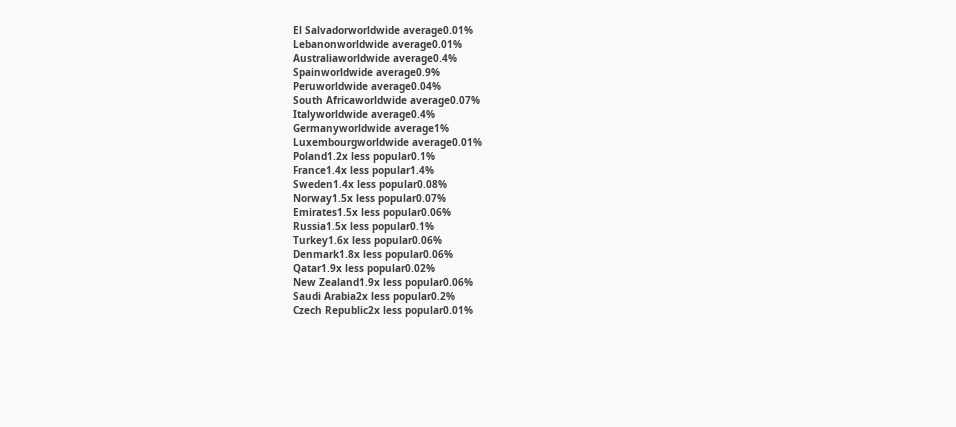El Salvadorworldwide average0.01%
Lebanonworldwide average0.01%
Australiaworldwide average0.4%
Spainworldwide average0.9%
Peruworldwide average0.04%
South Africaworldwide average0.07%
Italyworldwide average0.4%
Germanyworldwide average1%
Luxembourgworldwide average0.01%
Poland1.2x less popular0.1%
France1.4x less popular1.4%
Sweden1.4x less popular0.08%
Norway1.5x less popular0.07%
Emirates1.5x less popular0.06%
Russia1.5x less popular0.1%
Turkey1.6x less popular0.06%
Denmark1.8x less popular0.06%
Qatar1.9x less popular0.02%
New Zealand1.9x less popular0.06%
Saudi Arabia2x less popular0.2%
Czech Republic2x less popular0.01%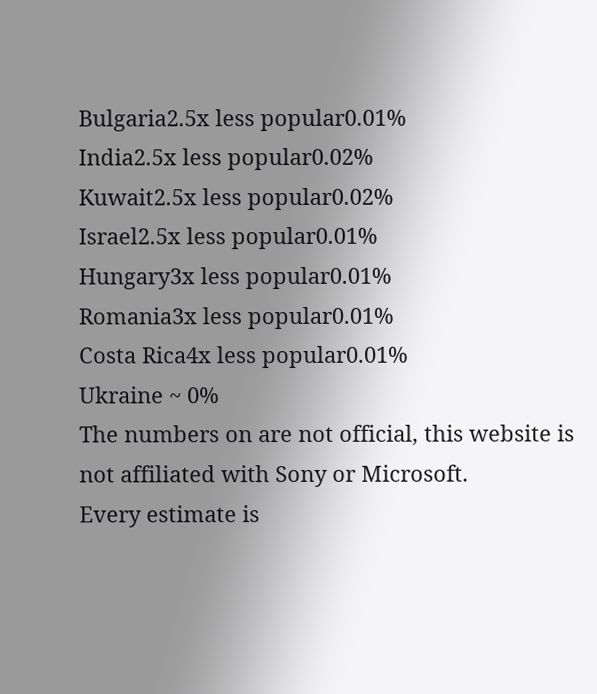Bulgaria2.5x less popular0.01%
India2.5x less popular0.02%
Kuwait2.5x less popular0.02%
Israel2.5x less popular0.01%
Hungary3x less popular0.01%
Romania3x less popular0.01%
Costa Rica4x less popular0.01%
Ukraine ~ 0%
The numbers on are not official, this website is not affiliated with Sony or Microsoft.
Every estimate is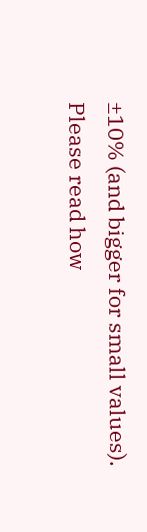±10% (and bigger for small values).
Please read how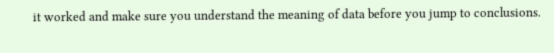it worked and make sure you understand the meaning of data before you jump to conclusions.